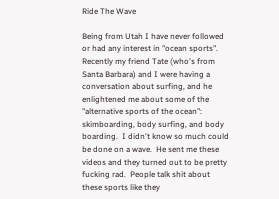Ride The Wave

Being from Utah I have never followed or had any interest in "ocean sports".  Recently my friend Tate (who's from Santa Barbara) and I were having a conversation about surfing, and he enlightened me about some of the "alternative sports of the ocean": skimboarding, body surfing, and body boarding.  I didn't know so much could be done on a wave.  He sent me these videos and they turned out to be pretty fucking rad.  People talk shit about these sports like they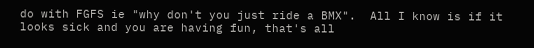do with FGFS ie "why don't you just ride a BMX".  All I know is if it looks sick and you are having fun, that's all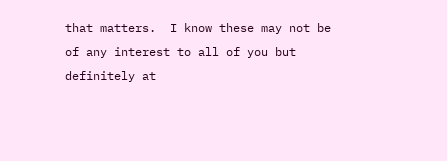that matters.  I know these may not be of any interest to all of you but definitely at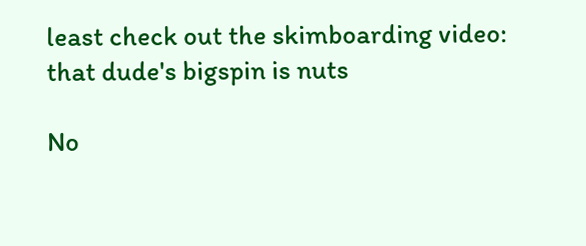least check out the skimboarding video:
that dude's bigspin is nuts

No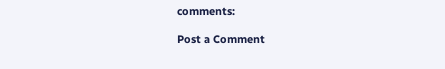comments:

Post a Comment